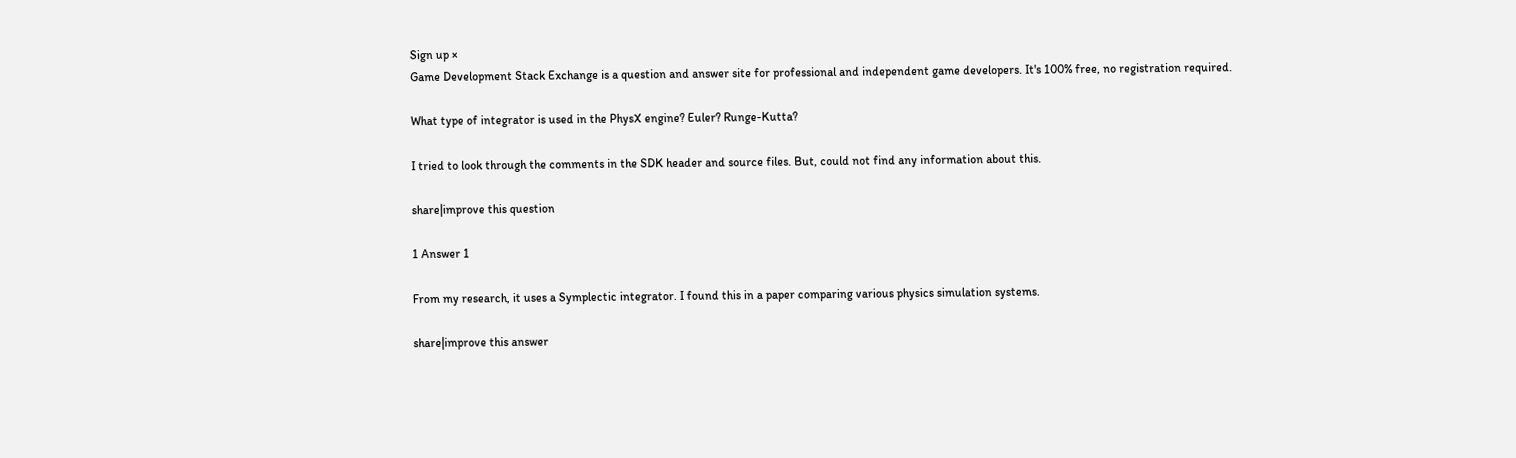Sign up ×
Game Development Stack Exchange is a question and answer site for professional and independent game developers. It's 100% free, no registration required.

What type of integrator is used in the PhysX engine? Euler? Runge-Kutta?

I tried to look through the comments in the SDK header and source files. But, could not find any information about this.

share|improve this question

1 Answer 1

From my research, it uses a Symplectic integrator. I found this in a paper comparing various physics simulation systems.

share|improve this answer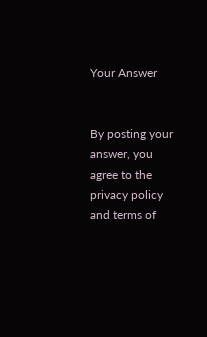Your Answer


By posting your answer, you agree to the privacy policy and terms of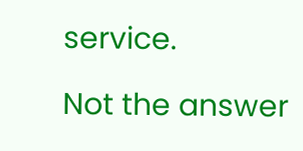service.

Not the answer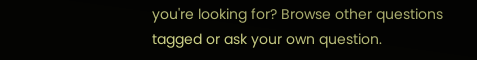you're looking for? Browse other questions tagged or ask your own question.